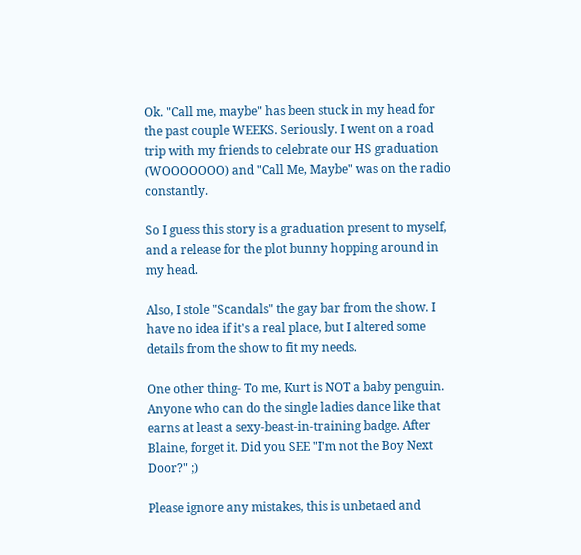Ok. "Call me, maybe" has been stuck in my head for the past couple WEEKS. Seriously. I went on a road trip with my friends to celebrate our HS graduation (WOOOOOOO) and "Call Me, Maybe" was on the radio constantly.

So I guess this story is a graduation present to myself, and a release for the plot bunny hopping around in my head.

Also, I stole "Scandals" the gay bar from the show. I have no idea if it's a real place, but I altered some details from the show to fit my needs.

One other thing- To me, Kurt is NOT a baby penguin. Anyone who can do the single ladies dance like that earns at least a sexy-beast-in-training badge. After Blaine, forget it. Did you SEE "I'm not the Boy Next Door?" ;)

Please ignore any mistakes, this is unbetaed and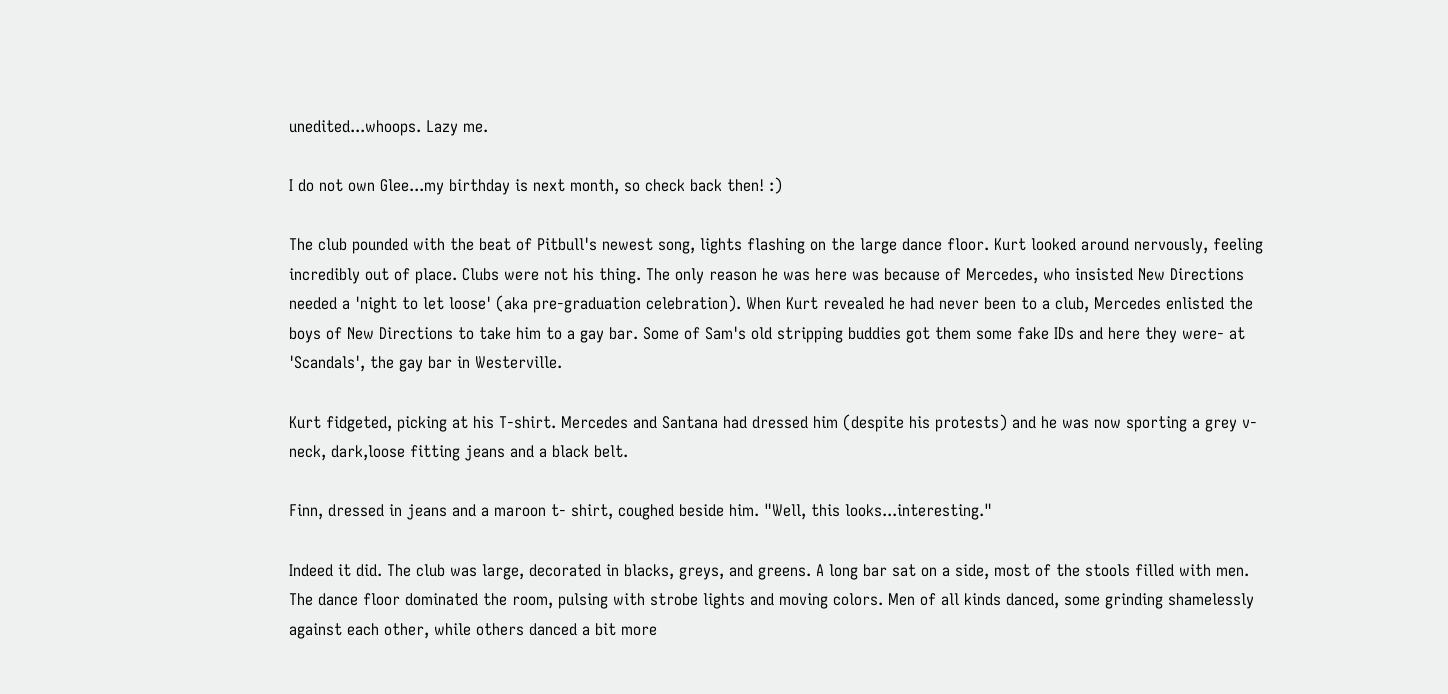unedited...whoops. Lazy me.

I do not own Glee...my birthday is next month, so check back then! :)

The club pounded with the beat of Pitbull's newest song, lights flashing on the large dance floor. Kurt looked around nervously, feeling incredibly out of place. Clubs were not his thing. The only reason he was here was because of Mercedes, who insisted New Directions needed a 'night to let loose' (aka pre-graduation celebration). When Kurt revealed he had never been to a club, Mercedes enlisted the boys of New Directions to take him to a gay bar. Some of Sam's old stripping buddies got them some fake IDs and here they were- at 'Scandals', the gay bar in Westerville.

Kurt fidgeted, picking at his T-shirt. Mercedes and Santana had dressed him (despite his protests) and he was now sporting a grey v-neck, dark,loose fitting jeans and a black belt.

Finn, dressed in jeans and a maroon t- shirt, coughed beside him. "Well, this looks...interesting."

Indeed it did. The club was large, decorated in blacks, greys, and greens. A long bar sat on a side, most of the stools filled with men. The dance floor dominated the room, pulsing with strobe lights and moving colors. Men of all kinds danced, some grinding shamelessly against each other, while others danced a bit more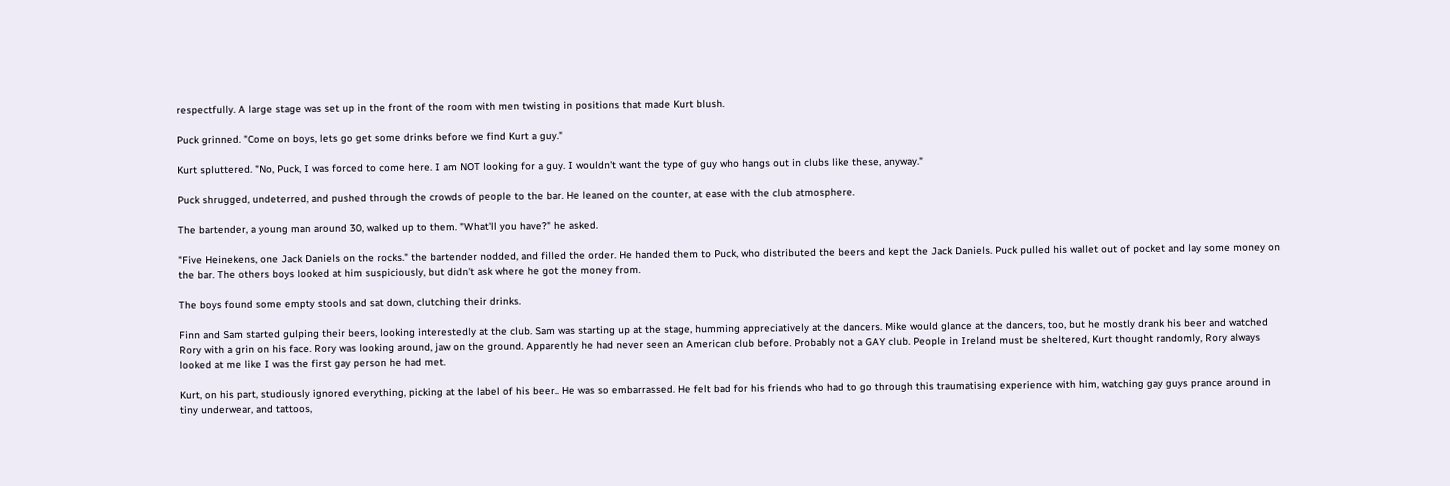respectfully. A large stage was set up in the front of the room with men twisting in positions that made Kurt blush.

Puck grinned. "Come on boys, lets go get some drinks before we find Kurt a guy."

Kurt spluttered. "No, Puck, I was forced to come here. I am NOT looking for a guy. I wouldn't want the type of guy who hangs out in clubs like these, anyway."

Puck shrugged, undeterred, and pushed through the crowds of people to the bar. He leaned on the counter, at ease with the club atmosphere.

The bartender, a young man around 30, walked up to them. "What'll you have?" he asked.

"Five Heinekens, one Jack Daniels on the rocks." the bartender nodded, and filled the order. He handed them to Puck, who distributed the beers and kept the Jack Daniels. Puck pulled his wallet out of pocket and lay some money on the bar. The others boys looked at him suspiciously, but didn't ask where he got the money from.

The boys found some empty stools and sat down, clutching their drinks.

Finn and Sam started gulping their beers, looking interestedly at the club. Sam was starting up at the stage, humming appreciatively at the dancers. Mike would glance at the dancers, too, but he mostly drank his beer and watched Rory with a grin on his face. Rory was looking around, jaw on the ground. Apparently he had never seen an American club before. Probably not a GAY club. People in Ireland must be sheltered, Kurt thought randomly, Rory always looked at me like I was the first gay person he had met.

Kurt, on his part, studiously ignored everything, picking at the label of his beer.. He was so embarrassed. He felt bad for his friends who had to go through this traumatising experience with him, watching gay guys prance around in tiny underwear, and tattoos,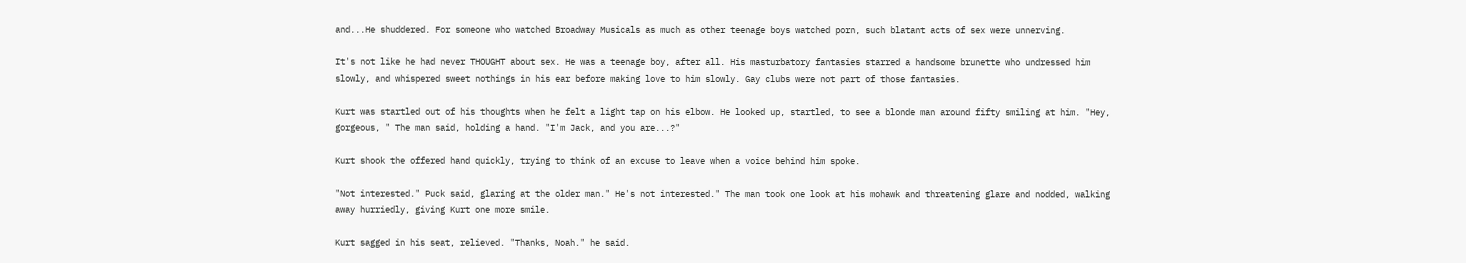and...He shuddered. For someone who watched Broadway Musicals as much as other teenage boys watched porn, such blatant acts of sex were unnerving.

It's not like he had never THOUGHT about sex. He was a teenage boy, after all. His masturbatory fantasies starred a handsome brunette who undressed him slowly, and whispered sweet nothings in his ear before making love to him slowly. Gay clubs were not part of those fantasies.

Kurt was startled out of his thoughts when he felt a light tap on his elbow. He looked up, startled, to see a blonde man around fifty smiling at him. "Hey, gorgeous, " The man said, holding a hand. "I'm Jack, and you are...?"

Kurt shook the offered hand quickly, trying to think of an excuse to leave when a voice behind him spoke.

"Not interested." Puck said, glaring at the older man." He's not interested." The man took one look at his mohawk and threatening glare and nodded, walking away hurriedly, giving Kurt one more smile.

Kurt sagged in his seat, relieved. "Thanks, Noah." he said.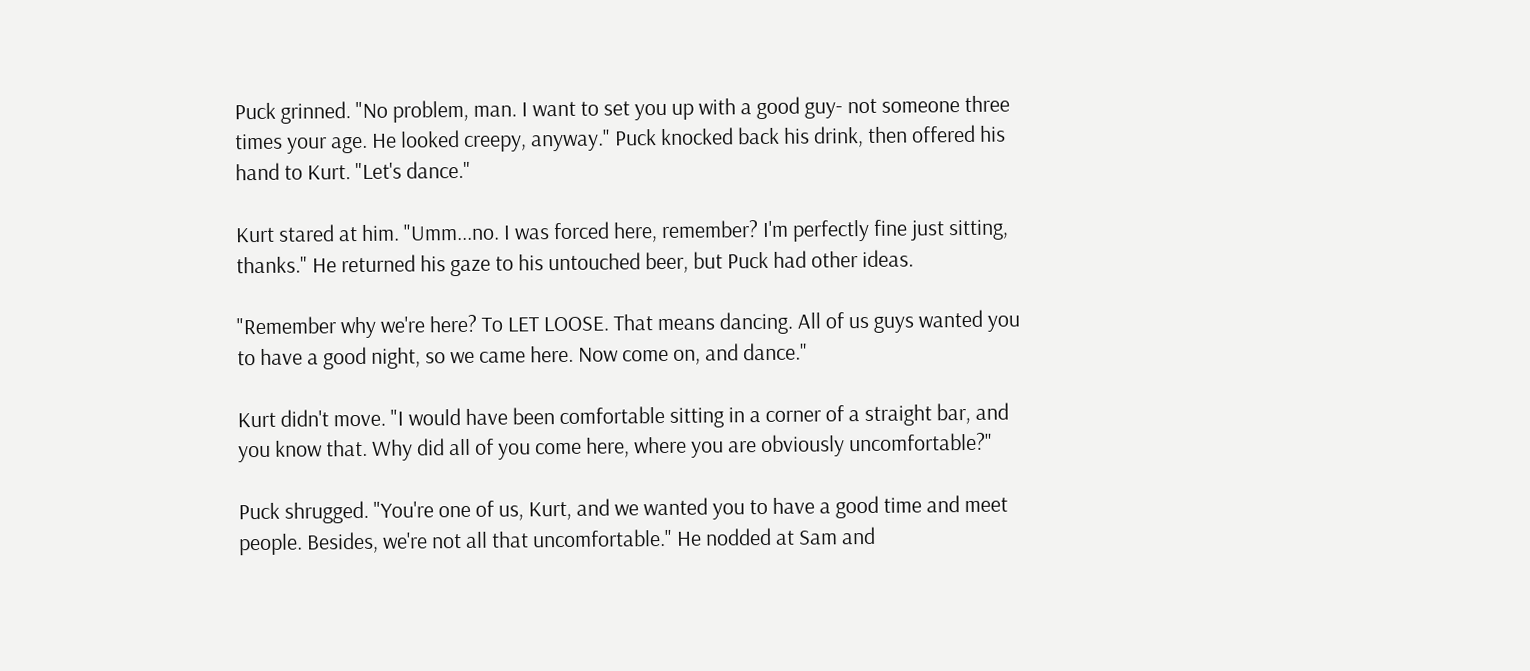Puck grinned. "No problem, man. I want to set you up with a good guy- not someone three times your age. He looked creepy, anyway." Puck knocked back his drink, then offered his hand to Kurt. "Let's dance."

Kurt stared at him. "Umm...no. I was forced here, remember? I'm perfectly fine just sitting, thanks." He returned his gaze to his untouched beer, but Puck had other ideas.

"Remember why we're here? To LET LOOSE. That means dancing. All of us guys wanted you to have a good night, so we came here. Now come on, and dance."

Kurt didn't move. "I would have been comfortable sitting in a corner of a straight bar, and you know that. Why did all of you come here, where you are obviously uncomfortable?"

Puck shrugged. "You're one of us, Kurt, and we wanted you to have a good time and meet people. Besides, we're not all that uncomfortable." He nodded at Sam and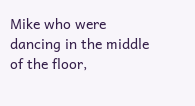Mike who were dancing in the middle of the floor,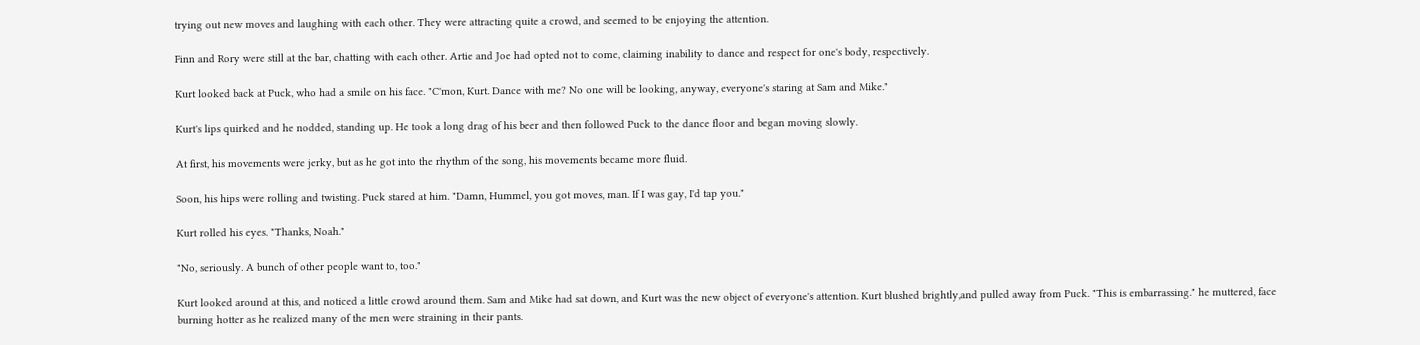trying out new moves and laughing with each other. They were attracting quite a crowd, and seemed to be enjoying the attention.

Finn and Rory were still at the bar, chatting with each other. Artie and Joe had opted not to come, claiming inability to dance and respect for one's body, respectively.

Kurt looked back at Puck, who had a smile on his face. "C'mon, Kurt. Dance with me? No one will be looking, anyway, everyone's staring at Sam and Mike."

Kurt's lips quirked and he nodded, standing up. He took a long drag of his beer and then followed Puck to the dance floor and began moving slowly.

At first, his movements were jerky, but as he got into the rhythm of the song, his movements became more fluid.

Soon, his hips were rolling and twisting. Puck stared at him. "Damn, Hummel, you got moves, man. If I was gay, I'd tap you."

Kurt rolled his eyes. "Thanks, Noah."

"No, seriously. A bunch of other people want to, too."

Kurt looked around at this, and noticed a little crowd around them. Sam and Mike had sat down, and Kurt was the new object of everyone's attention. Kurt blushed brightly,and pulled away from Puck. "This is embarrassing." he muttered, face burning hotter as he realized many of the men were straining in their pants.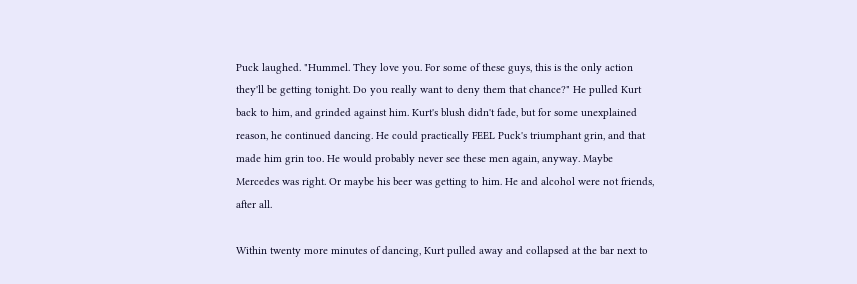Puck laughed. "Hummel. They love you. For some of these guys, this is the only action they'll be getting tonight. Do you really want to deny them that chance?" He pulled Kurt back to him, and grinded against him. Kurt's blush didn't fade, but for some unexplained reason, he continued dancing. He could practically FEEL Puck's triumphant grin, and that made him grin too. He would probably never see these men again, anyway. Maybe Mercedes was right. Or maybe his beer was getting to him. He and alcohol were not friends, after all.

Within twenty more minutes of dancing, Kurt pulled away and collapsed at the bar next to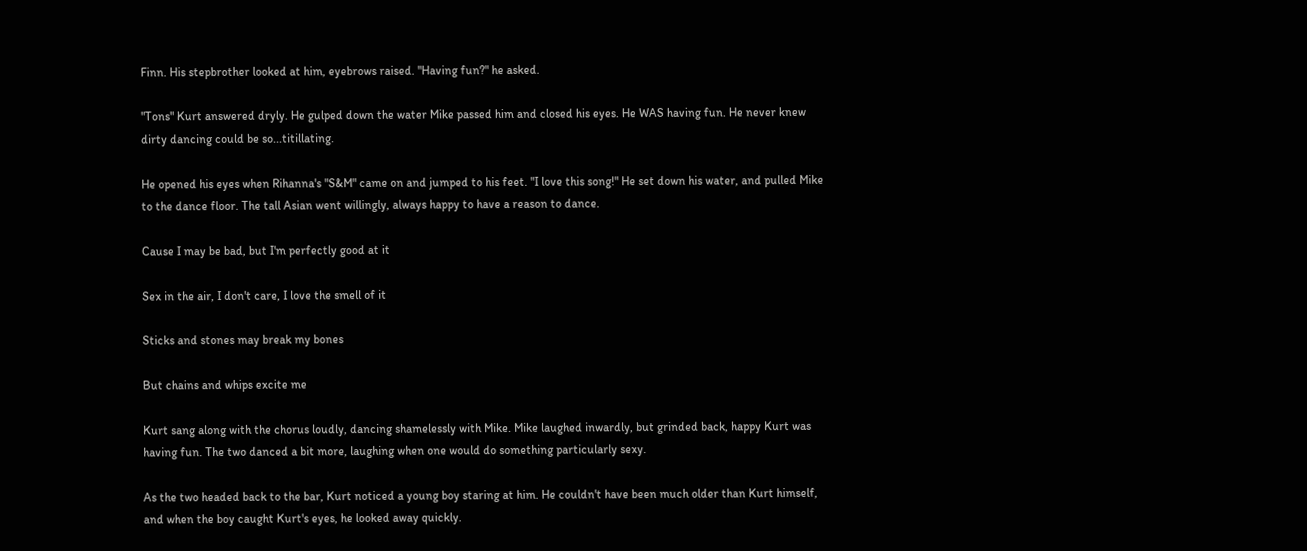Finn. His stepbrother looked at him, eyebrows raised. "Having fun?" he asked.

"Tons" Kurt answered dryly. He gulped down the water Mike passed him and closed his eyes. He WAS having fun. He never knew dirty dancing could be so...titillating.

He opened his eyes when Rihanna's "S&M" came on and jumped to his feet. "I love this song!" He set down his water, and pulled Mike to the dance floor. The tall Asian went willingly, always happy to have a reason to dance.

Cause I may be bad, but I'm perfectly good at it

Sex in the air, I don't care, I love the smell of it

Sticks and stones may break my bones

But chains and whips excite me

Kurt sang along with the chorus loudly, dancing shamelessly with Mike. Mike laughed inwardly, but grinded back, happy Kurt was having fun. The two danced a bit more, laughing when one would do something particularly sexy.

As the two headed back to the bar, Kurt noticed a young boy staring at him. He couldn't have been much older than Kurt himself, and when the boy caught Kurt's eyes, he looked away quickly.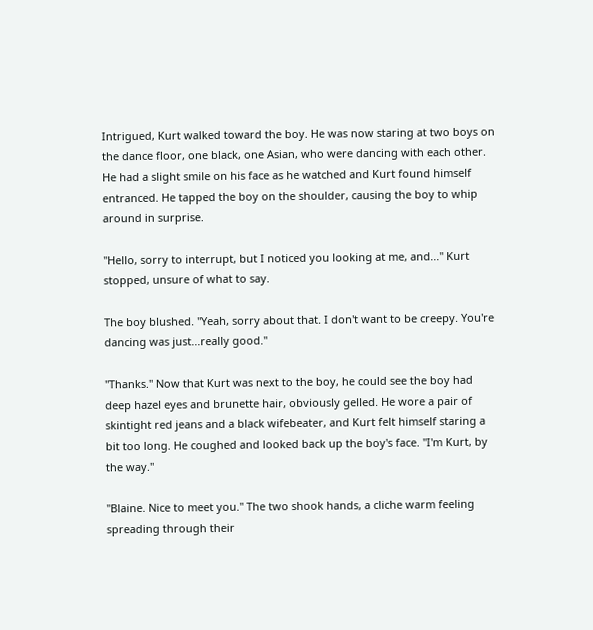Intrigued, Kurt walked toward the boy. He was now staring at two boys on the dance floor, one black, one Asian, who were dancing with each other. He had a slight smile on his face as he watched and Kurt found himself entranced. He tapped the boy on the shoulder, causing the boy to whip around in surprise.

"Hello, sorry to interrupt, but I noticed you looking at me, and..." Kurt stopped, unsure of what to say.

The boy blushed. "Yeah, sorry about that. I don't want to be creepy. You're dancing was just...really good."

"Thanks." Now that Kurt was next to the boy, he could see the boy had deep hazel eyes and brunette hair, obviously gelled. He wore a pair of skintight red jeans and a black wifebeater, and Kurt felt himself staring a bit too long. He coughed and looked back up the boy's face. "I'm Kurt, by the way."

"Blaine. Nice to meet you." The two shook hands, a cliche warm feeling spreading through their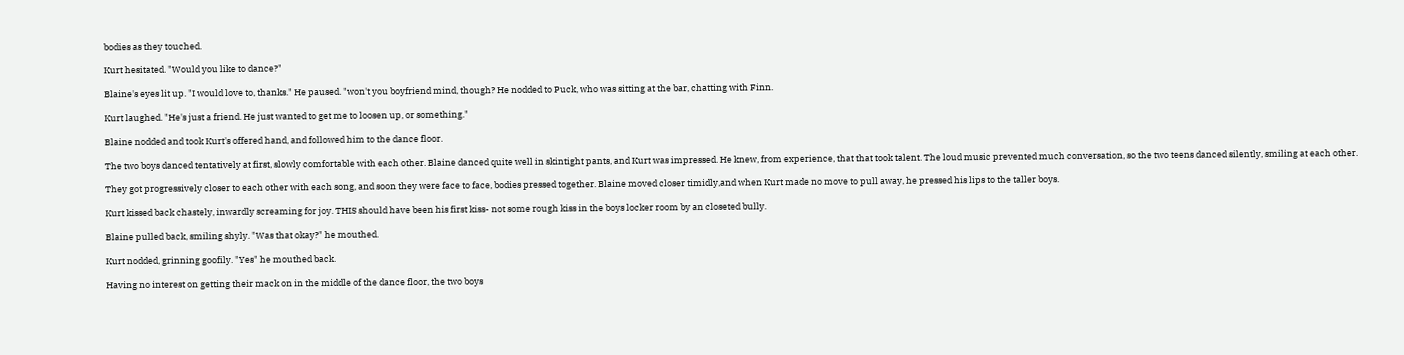bodies as they touched.

Kurt hesitated. "Would you like to dance?"

Blaine's eyes lit up. "I would love to, thanks." He paused. "won't you boyfriend mind, though? He nodded to Puck, who was sitting at the bar, chatting with Finn.

Kurt laughed. "He's just a friend. He just wanted to get me to loosen up, or something."

Blaine nodded and took Kurt's offered hand, and followed him to the dance floor.

The two boys danced tentatively at first, slowly comfortable with each other. Blaine danced quite well in skintight pants, and Kurt was impressed. He knew, from experience, that that took talent. The loud music prevented much conversation, so the two teens danced silently, smiling at each other.

They got progressively closer to each other with each song, and soon they were face to face, bodies pressed together. Blaine moved closer timidly,and when Kurt made no move to pull away, he pressed his lips to the taller boys.

Kurt kissed back chastely, inwardly screaming for joy. THIS should have been his first kiss- not some rough kiss in the boys locker room by an closeted bully.

Blaine pulled back, smiling shyly. "Was that okay?" he mouthed.

Kurt nodded, grinning goofily. "Yes" he mouthed back.

Having no interest on getting their mack on in the middle of the dance floor, the two boys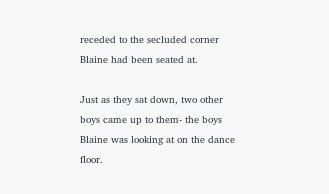receded to the secluded corner Blaine had been seated at.

Just as they sat down, two other boys came up to them- the boys Blaine was looking at on the dance floor.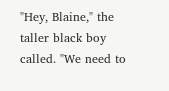"Hey, Blaine," the taller black boy called. "We need to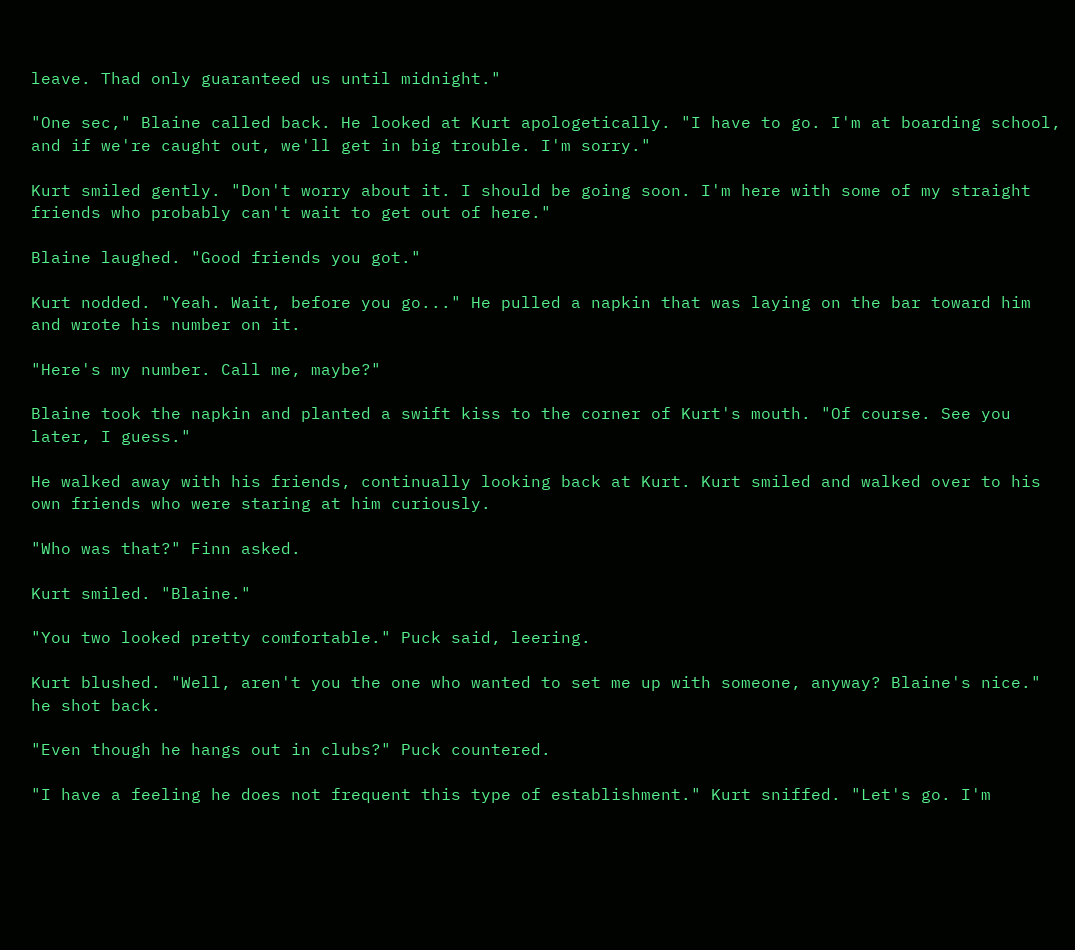leave. Thad only guaranteed us until midnight."

"One sec," Blaine called back. He looked at Kurt apologetically. "I have to go. I'm at boarding school, and if we're caught out, we'll get in big trouble. I'm sorry."

Kurt smiled gently. "Don't worry about it. I should be going soon. I'm here with some of my straight friends who probably can't wait to get out of here."

Blaine laughed. "Good friends you got."

Kurt nodded. "Yeah. Wait, before you go..." He pulled a napkin that was laying on the bar toward him and wrote his number on it.

"Here's my number. Call me, maybe?"

Blaine took the napkin and planted a swift kiss to the corner of Kurt's mouth. "Of course. See you later, I guess."

He walked away with his friends, continually looking back at Kurt. Kurt smiled and walked over to his own friends who were staring at him curiously.

"Who was that?" Finn asked.

Kurt smiled. "Blaine."

"You two looked pretty comfortable." Puck said, leering.

Kurt blushed. "Well, aren't you the one who wanted to set me up with someone, anyway? Blaine's nice." he shot back.

"Even though he hangs out in clubs?" Puck countered.

"I have a feeling he does not frequent this type of establishment." Kurt sniffed. "Let's go. I'm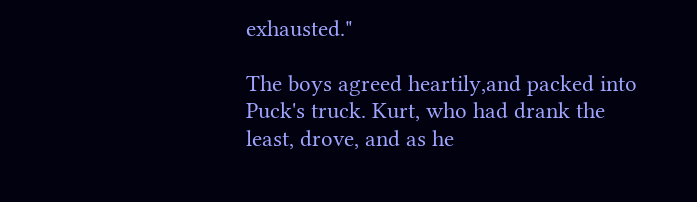exhausted."

The boys agreed heartily,and packed into Puck's truck. Kurt, who had drank the least, drove, and as he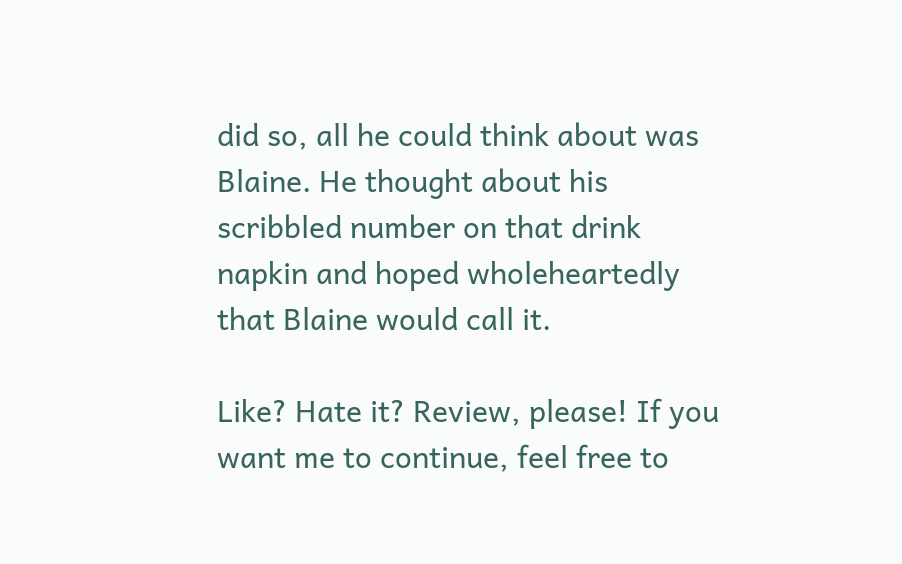did so, all he could think about was Blaine. He thought about his scribbled number on that drink napkin and hoped wholeheartedly that Blaine would call it.

Like? Hate it? Review, please! If you want me to continue, feel free to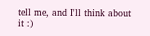tell me, and I'll think about it :)